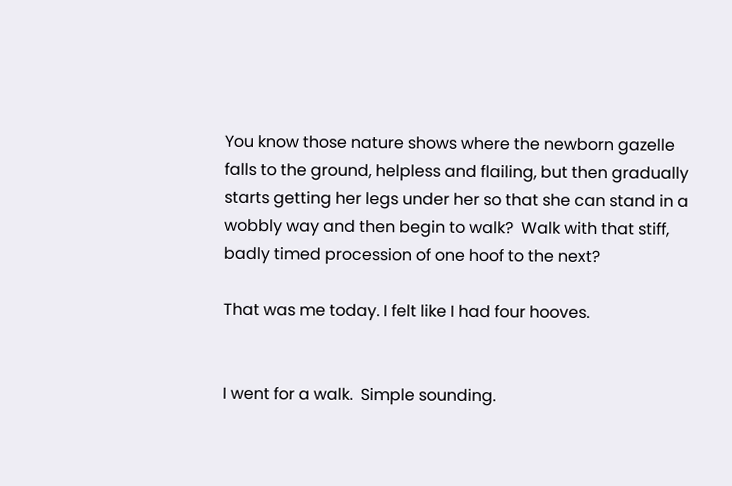You know those nature shows where the newborn gazelle falls to the ground, helpless and flailing, but then gradually starts getting her legs under her so that she can stand in a wobbly way and then begin to walk?  Walk with that stiff, badly timed procession of one hoof to the next?

That was me today. I felt like I had four hooves.


I went for a walk.  Simple sounding.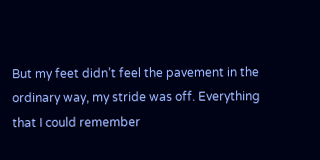But my feet didn’t feel the pavement in the ordinary way, my stride was off. Everything that I could remember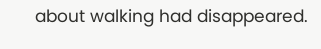about walking had disappeared.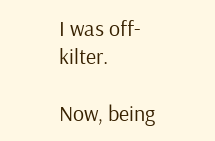I was off-kilter.

Now, being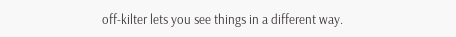off-kilter lets you see things in a different way.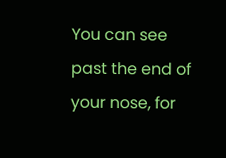You can see past the end of your nose, for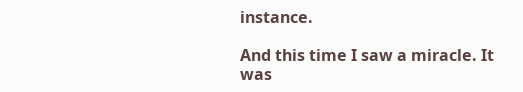instance.

And this time I saw a miracle. It was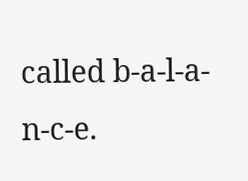called b-a-l-a-n-c-e.